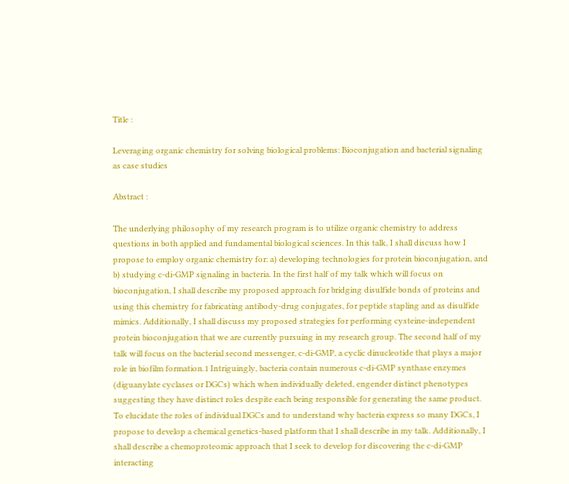Title :

Leveraging organic chemistry for solving biological problems: Bioconjugation and bacterial signaling as case studies

Abstract :

The underlying philosophy of my research program is to utilize organic chemistry to address questions in both applied and fundamental biological sciences. In this talk, I shall discuss how I propose to employ organic chemistry for: a) developing technologies for protein bioconjugation, and b) studying c-di-GMP signaling in bacteria. In the first half of my talk which will focus on bioconjugation, I shall describe my proposed approach for bridging disulfide bonds of proteins and using this chemistry for fabricating antibody-drug conjugates, for peptide stapling and as disulfide mimics. Additionally, I shall discuss my proposed strategies for performing cysteine-independent protein bioconjugation that we are currently pursuing in my research group. The second half of my talk will focus on the bacterial second messenger, c-di-GMP, a cyclic dinucleotide that plays a major role in biofilm formation.1 Intriguingly, bacteria contain numerous c-di-GMP synthase enzymes (diguanylate cyclases or DGCs) which when individually deleted, engender distinct phenotypes suggesting they have distinct roles despite each being responsible for generating the same product. To elucidate the roles of individual DGCs and to understand why bacteria express so many DGCs, I propose to develop a chemical genetics-based platform that I shall describe in my talk. Additionally, I shall describe a chemoproteomic approach that I seek to develop for discovering the c-di-GMP interacting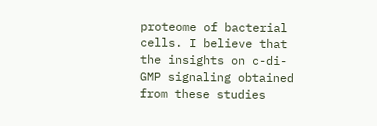proteome of bacterial cells. I believe that the insights on c-di-GMP signaling obtained from these studies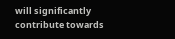will significantly contribute towards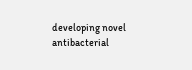developing novel antibacterial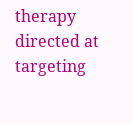therapy directed at targeting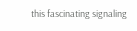this fascinating signaling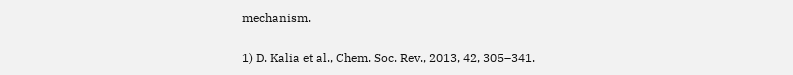mechanism.

1) D. Kalia et al., Chem. Soc. Rev., 2013, 42, 305–341.